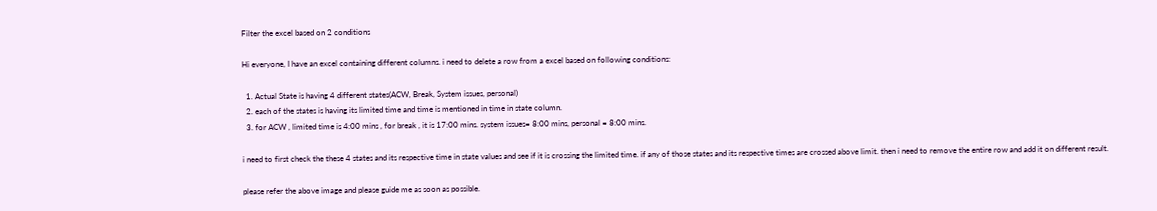Filter the excel based on 2 conditions

Hi everyone, I have an excel containing different columns. i need to delete a row from a excel based on following conditions:

  1. Actual State is having 4 different states(ACW, Break, System issues, personal)
  2. each of the states is having its limited time and time is mentioned in time in state column.
  3. for ACW , limited time is 4:00 mins , for break , it is 17:00 mins. system issues= 8:00 mins, personal = 8:00 mins.

i need to first check the these 4 states and its respective time in state values and see if it is crossing the limited time. if any of those states and its respective times are crossed above limit. then i need to remove the entire row and add it on different result.

please refer the above image and please guide me as soon as possible.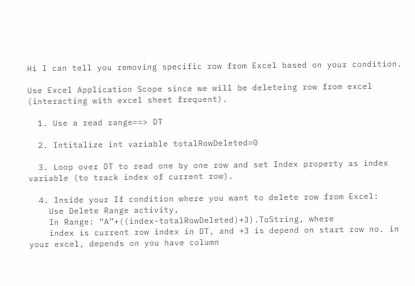Hi I can tell you removing specific row from Excel based on your condition.

Use Excel Application Scope since we will be deleteing row from excel (interacting with excel sheet frequent).

  1. Use a read range==> DT

  2. Intitalize int variable totalRowDeleted=0

  3. Loop over DT to read one by one row and set Index property as index variable (to track index of current row).

  4. Inside your If condition where you want to delete row from Excel:
    Use Delete Range activity,
    In Range: “A”+((index-totalRowDeleted)+3).ToString, where
    index is current row index in DT, and +3 is depend on start row no. in your excel, depends on you have column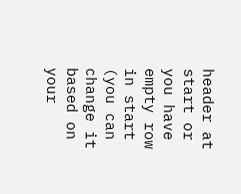header at start or you have empty row in start (you can change it based on your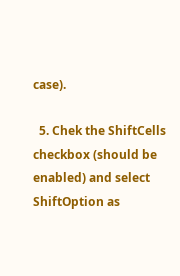case).

  5. Chek the ShiftCells checkbox (should be enabled) and select ShiftOption as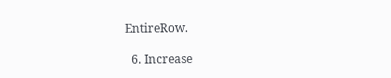EntireRow.

  6. Increase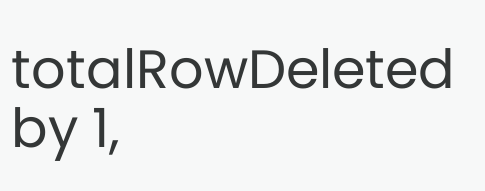totalRowDeleted by 1,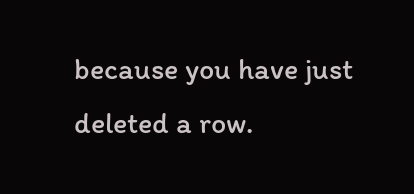because you have just deleted a row.